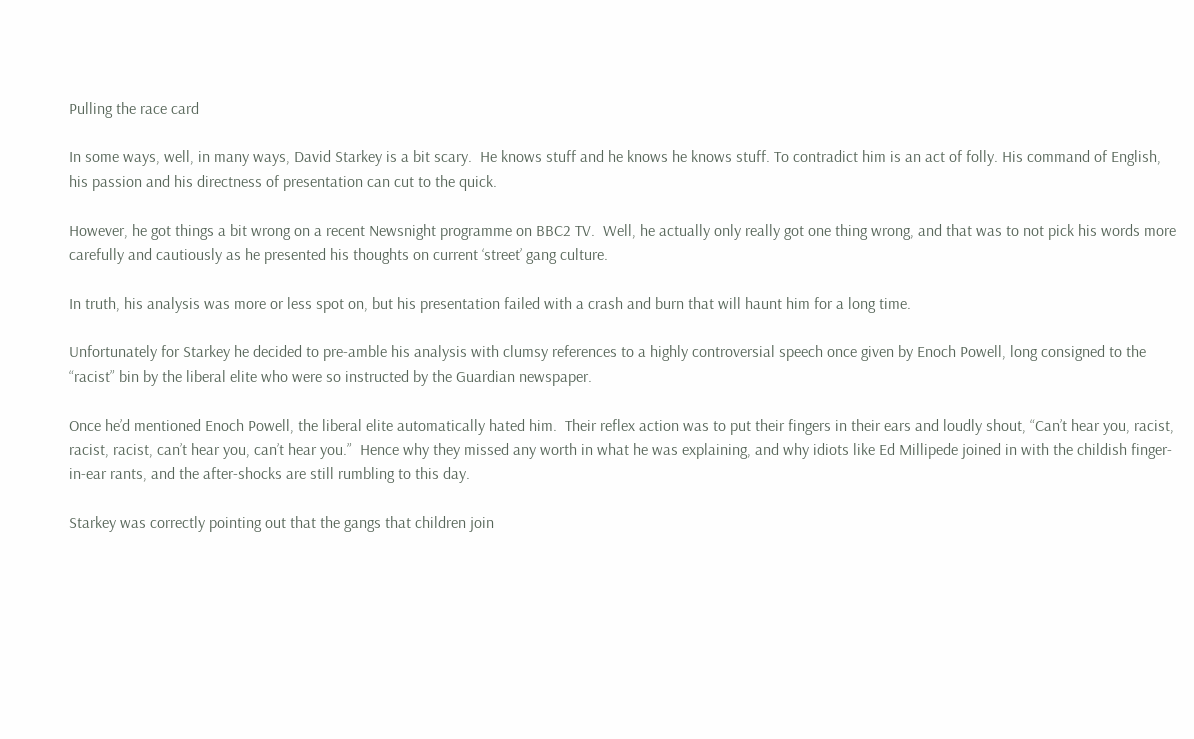Pulling the race card

In some ways, well, in many ways, David Starkey is a bit scary.  He knows stuff and he knows he knows stuff. To contradict him is an act of folly. His command of English, his passion and his directness of presentation can cut to the quick.

However, he got things a bit wrong on a recent Newsnight programme on BBC2 TV.  Well, he actually only really got one thing wrong, and that was to not pick his words more carefully and cautiously as he presented his thoughts on current ‘street’ gang culture.

In truth, his analysis was more or less spot on, but his presentation failed with a crash and burn that will haunt him for a long time.

Unfortunately for Starkey he decided to pre-amble his analysis with clumsy references to a highly controversial speech once given by Enoch Powell, long consigned to the “racist” bin by the liberal elite who were so instructed by the Guardian newspaper.

Once he’d mentioned Enoch Powell, the liberal elite automatically hated him.  Their reflex action was to put their fingers in their ears and loudly shout, “Can’t hear you, racist, racist, racist, can’t hear you, can’t hear you.”  Hence why they missed any worth in what he was explaining, and why idiots like Ed Millipede joined in with the childish finger-in-ear rants, and the after-shocks are still rumbling to this day.

Starkey was correctly pointing out that the gangs that children join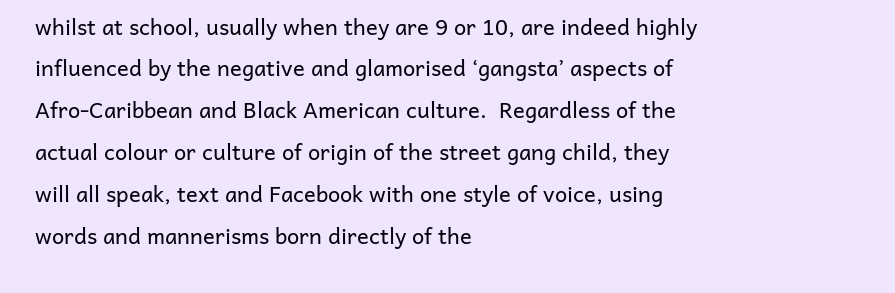whilst at school, usually when they are 9 or 10, are indeed highly influenced by the negative and glamorised ‘gangsta’ aspects of Afro-Caribbean and Black American culture.  Regardless of the actual colour or culture of origin of the street gang child, they will all speak, text and Facebook with one style of voice, using words and mannerisms born directly of the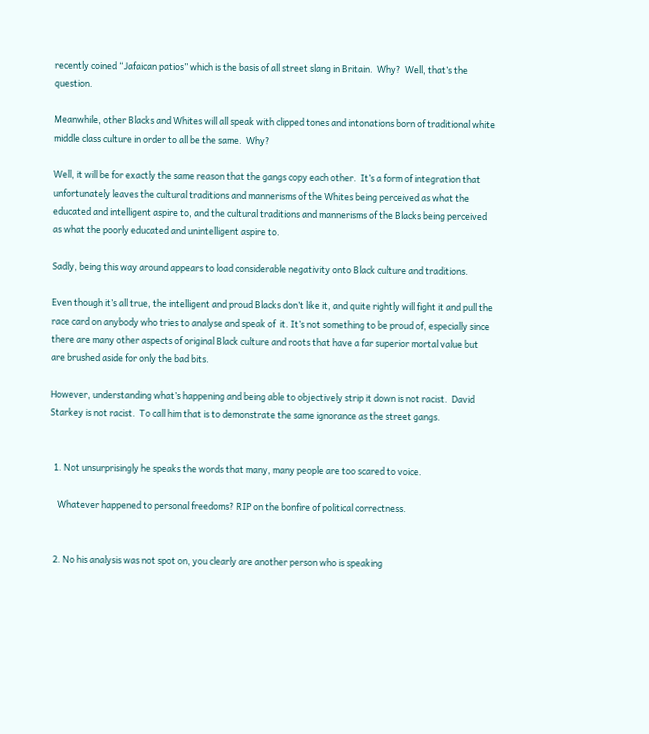recently coined “Jafaican patios” which is the basis of all street slang in Britain.  Why?  Well, that’s the question.

Meanwhile, other Blacks and Whites will all speak with clipped tones and intonations born of traditional white middle class culture in order to all be the same.  Why?

Well, it will be for exactly the same reason that the gangs copy each other.  It’s a form of integration that unfortunately leaves the cultural traditions and mannerisms of the Whites being perceived as what the educated and intelligent aspire to, and the cultural traditions and mannerisms of the Blacks being perceived as what the poorly educated and unintelligent aspire to.

Sadly, being this way around appears to load considerable negativity onto Black culture and traditions.

Even though it’s all true, the intelligent and proud Blacks don’t like it, and quite rightly will fight it and pull the race card on anybody who tries to analyse and speak of  it. It’s not something to be proud of, especially since there are many other aspects of original Black culture and roots that have a far superior mortal value but are brushed aside for only the bad bits.

However, understanding what’s happening and being able to objectively strip it down is not racist.  David Starkey is not racist.  To call him that is to demonstrate the same ignorance as the street gangs.


  1. Not unsurprisingly he speaks the words that many, many people are too scared to voice.

    Whatever happened to personal freedoms? RIP on the bonfire of political correctness.


  2. No his analysis was not spot on, you clearly are another person who is speaking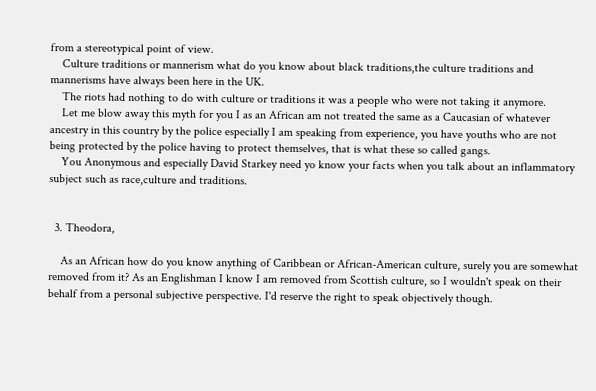from a stereotypical point of view.
    Culture traditions or mannerism what do you know about black traditions,the culture traditions and mannerisms have always been here in the UK.
    The riots had nothing to do with culture or traditions it was a people who were not taking it anymore.
    Let me blow away this myth for you I as an African am not treated the same as a Caucasian of whatever ancestry in this country by the police especially I am speaking from experience, you have youths who are not being protected by the police having to protect themselves, that is what these so called gangs.
    You Anonymous and especially David Starkey need yo know your facts when you talk about an inflammatory subject such as race,culture and traditions.


  3. Theodora,

    As an African how do you know anything of Caribbean or African-American culture, surely you are somewhat removed from it? As an Englishman I know I am removed from Scottish culture, so I wouldn't speak on their behalf from a personal subjective perspective. I'd reserve the right to speak objectively though.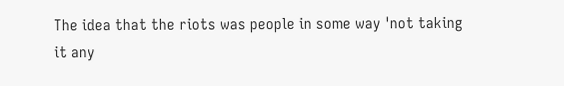The idea that the riots was people in some way 'not taking it any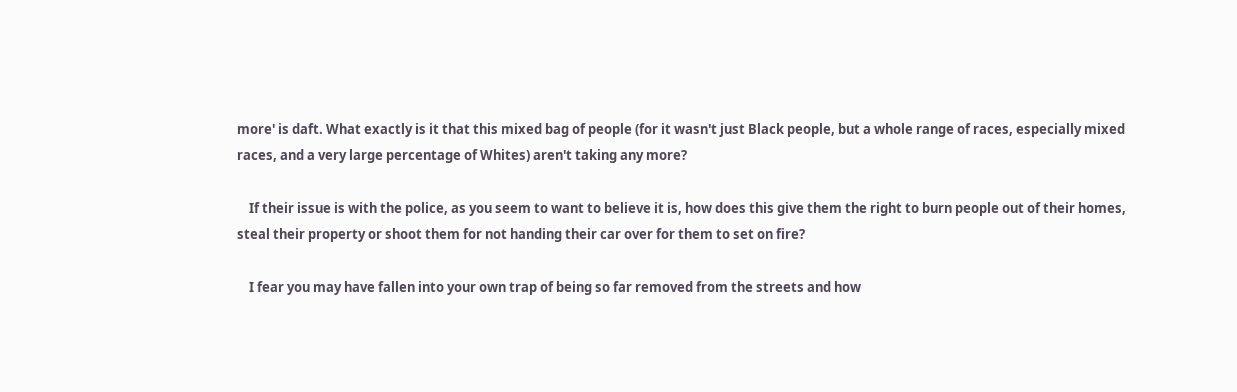more' is daft. What exactly is it that this mixed bag of people (for it wasn't just Black people, but a whole range of races, especially mixed races, and a very large percentage of Whites) aren't taking any more?

    If their issue is with the police, as you seem to want to believe it is, how does this give them the right to burn people out of their homes, steal their property or shoot them for not handing their car over for them to set on fire?

    I fear you may have fallen into your own trap of being so far removed from the streets and how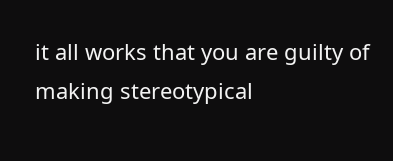it all works that you are guilty of making stereotypical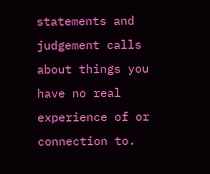statements and judgement calls about things you have no real experience of or connection to.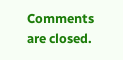Comments are closed.